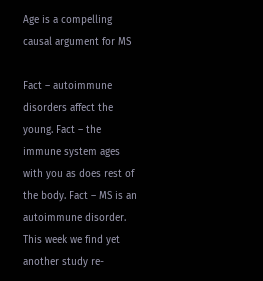Age is a compelling causal argument for MS

Fact – autoimmune disorders affect the young. Fact – the immune system ages with you as does rest of the body. Fact – MS is an autoimmune disorder. This week we find yet another study re-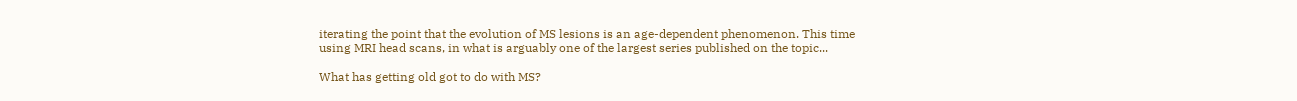iterating the point that the evolution of MS lesions is an age-dependent phenomenon. This time using MRI head scans, in what is arguably one of the largest series published on the topic...

What has getting old got to do with MS?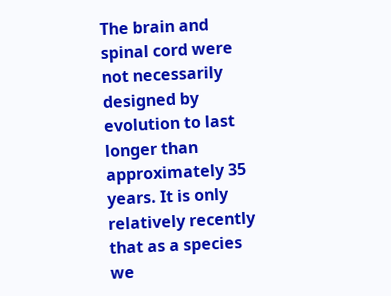The brain and spinal cord were not necessarily designed by evolution to last longer than approximately 35 years. It is only relatively recently that as a species we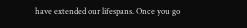have extended our lifespans. Once you go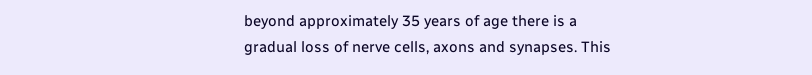beyond approximately 35 years of age there is a gradual loss of nerve cells, axons and synapses. This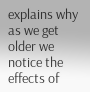explains why as we get older we notice the effects of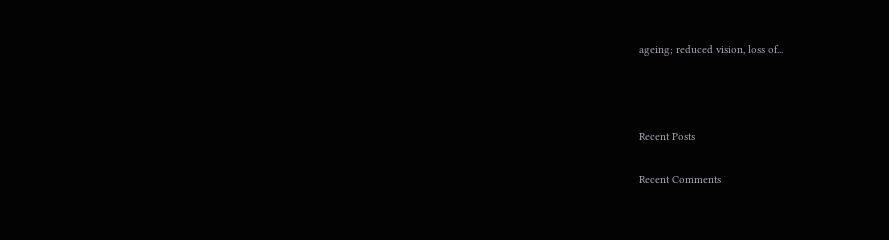ageing; reduced vision, loss of...



Recent Posts

Recent Comments